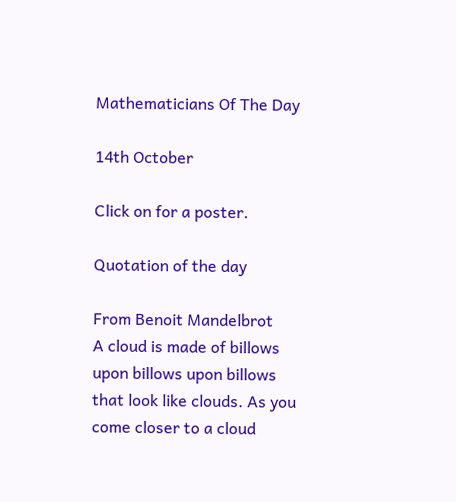Mathematicians Of The Day

14th October

Click on for a poster.

Quotation of the day

From Benoit Mandelbrot
A cloud is made of billows upon billows upon billows that look like clouds. As you come closer to a cloud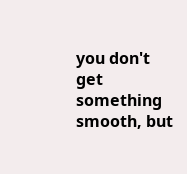you don't get something smooth, but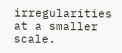irregularities at a smaller scale.